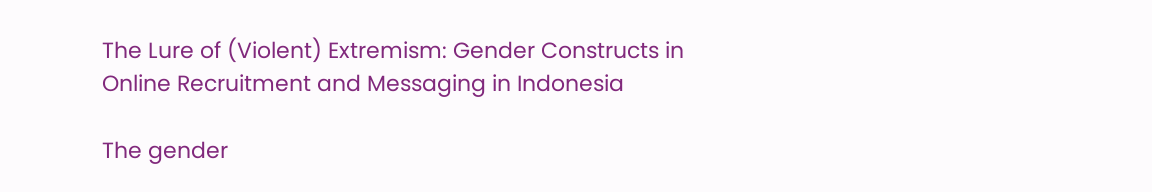The Lure of (Violent) Extremism: Gender Constructs in Online Recruitment and Messaging in Indonesia

The gender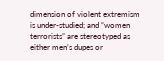dimension of violent extremism is under-studied; and “women terrorists” are stereotyped as either men’s dupes or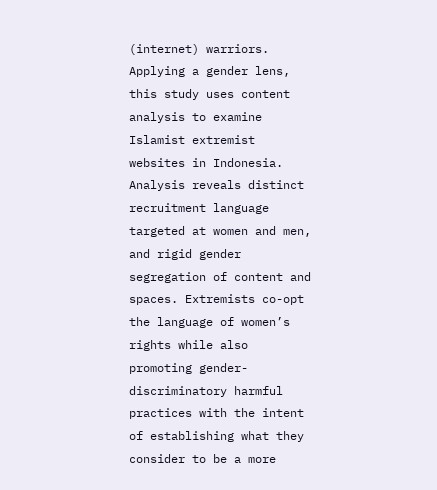(internet) warriors. Applying a gender lens, this study uses content analysis to examine Islamist extremist websites in Indonesia. Analysis reveals distinct recruitment language targeted at women and men, and rigid gender segregation of content and spaces. Extremists co-opt the language of women’s rights while also promoting gender-discriminatory harmful practices with the intent of establishing what they consider to be a more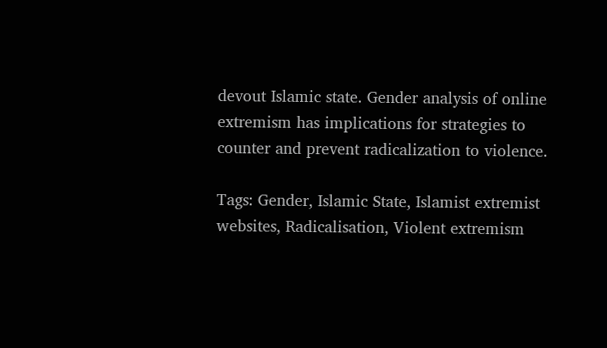devout Islamic state. Gender analysis of online extremism has implications for strategies to counter and prevent radicalization to violence.

Tags: Gender, Islamic State, Islamist extremist websites, Radicalisation, Violent extremism